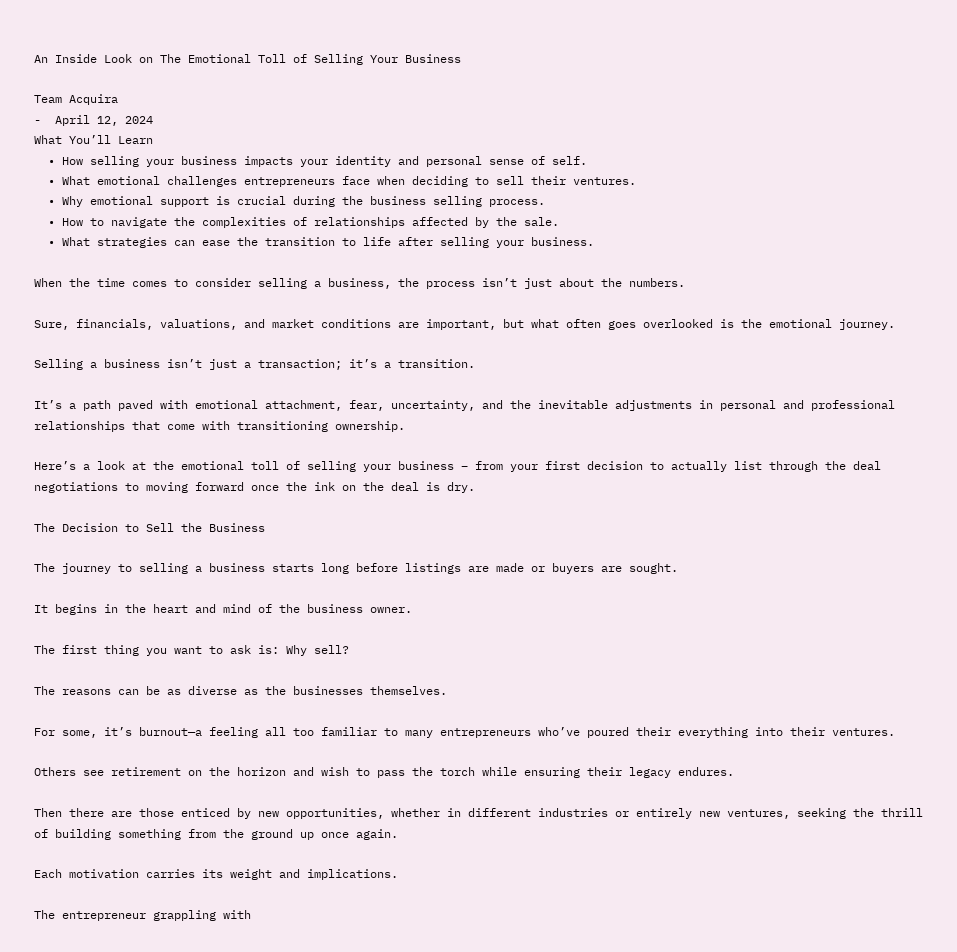An Inside Look on The Emotional Toll of Selling Your Business

Team Acquira
-  April 12, 2024
What You’ll Learn
  • How selling your business impacts your identity and personal sense of self.
  • What emotional challenges entrepreneurs face when deciding to sell their ventures.
  • Why emotional support is crucial during the business selling process.
  • How to navigate the complexities of relationships affected by the sale.
  • What strategies can ease the transition to life after selling your business.

When the time comes to consider selling a business, the process isn’t just about the numbers.

Sure, financials, valuations, and market conditions are important, but what often goes overlooked is the emotional journey.

Selling a business isn’t just a transaction; it’s a transition.

It’s a path paved with emotional attachment, fear, uncertainty, and the inevitable adjustments in personal and professional relationships that come with transitioning ownership.

Here’s a look at the emotional toll of selling your business – from your first decision to actually list through the deal negotiations to moving forward once the ink on the deal is dry.

The Decision to Sell the Business

The journey to selling a business starts long before listings are made or buyers are sought.

It begins in the heart and mind of the business owner.

The first thing you want to ask is: Why sell?

The reasons can be as diverse as the businesses themselves.

For some, it’s burnout—a feeling all too familiar to many entrepreneurs who’ve poured their everything into their ventures.

Others see retirement on the horizon and wish to pass the torch while ensuring their legacy endures.

Then there are those enticed by new opportunities, whether in different industries or entirely new ventures, seeking the thrill of building something from the ground up once again.

Each motivation carries its weight and implications.

The entrepreneur grappling with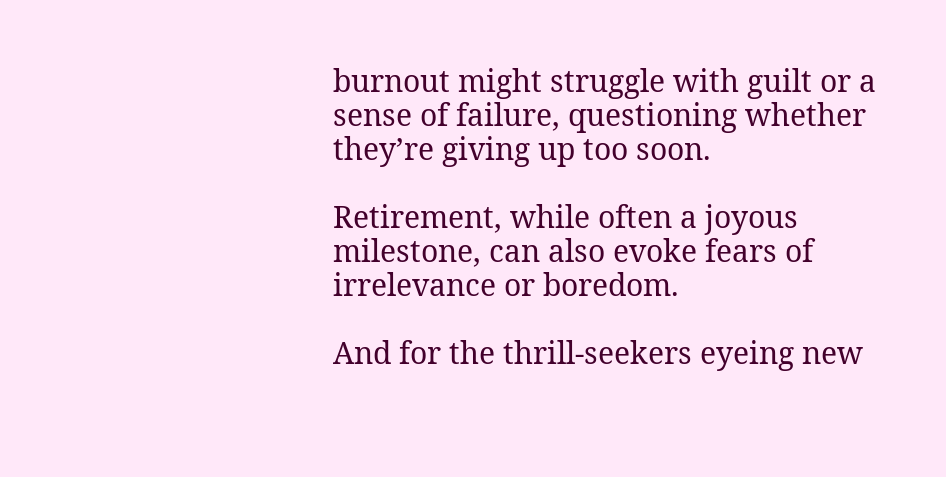burnout might struggle with guilt or a sense of failure, questioning whether they’re giving up too soon.

Retirement, while often a joyous milestone, can also evoke fears of irrelevance or boredom.

And for the thrill-seekers eyeing new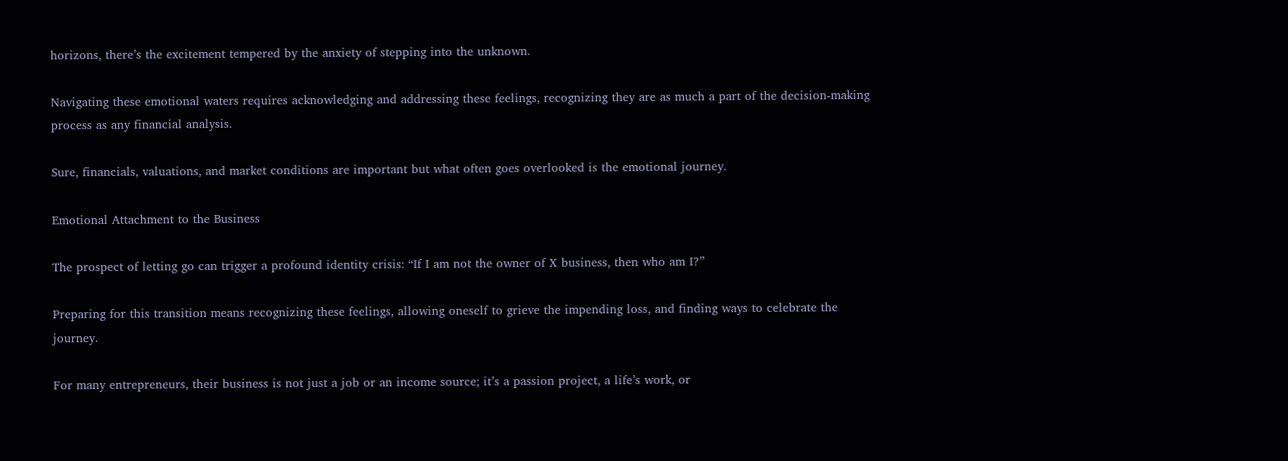horizons, there’s the excitement tempered by the anxiety of stepping into the unknown.

Navigating these emotional waters requires acknowledging and addressing these feelings, recognizing they are as much a part of the decision-making process as any financial analysis.

Sure, financials, valuations, and market conditions are important but what often goes overlooked is the emotional journey.

Emotional Attachment to the Business

The prospect of letting go can trigger a profound identity crisis: “If I am not the owner of X business, then who am I?”

Preparing for this transition means recognizing these feelings, allowing oneself to grieve the impending loss, and finding ways to celebrate the journey.

For many entrepreneurs, their business is not just a job or an income source; it’s a passion project, a life’s work, or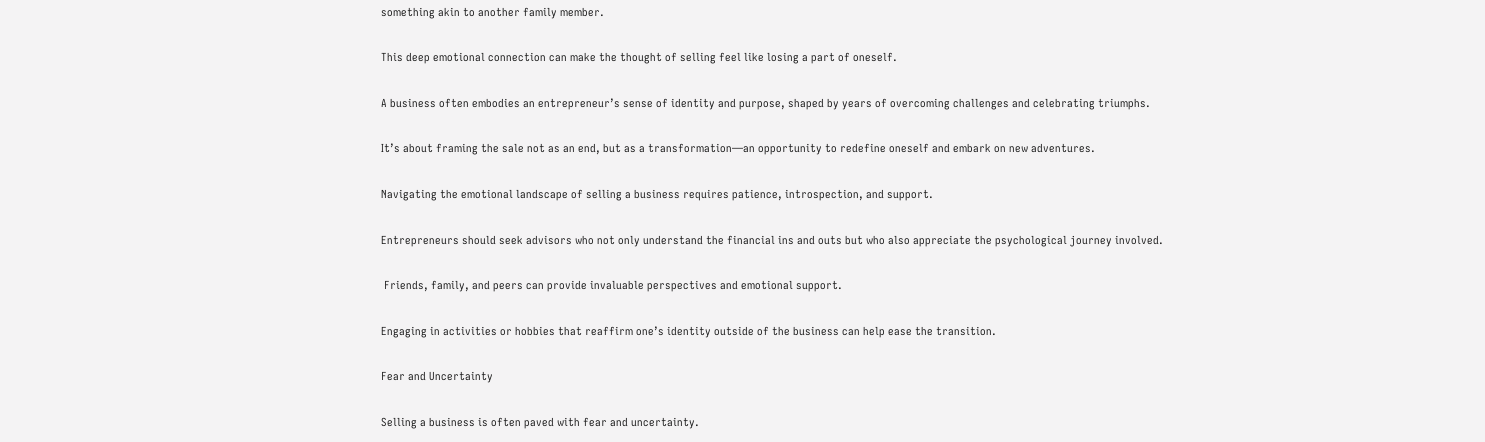something akin to another family member.

This deep emotional connection can make the thought of selling feel like losing a part of oneself.

A business often embodies an entrepreneur’s sense of identity and purpose, shaped by years of overcoming challenges and celebrating triumphs.

It’s about framing the sale not as an end, but as a transformation—an opportunity to redefine oneself and embark on new adventures.

Navigating the emotional landscape of selling a business requires patience, introspection, and support.

Entrepreneurs should seek advisors who not only understand the financial ins and outs but who also appreciate the psychological journey involved.

 Friends, family, and peers can provide invaluable perspectives and emotional support.

Engaging in activities or hobbies that reaffirm one’s identity outside of the business can help ease the transition.

Fear and Uncertainty

Selling a business is often paved with fear and uncertainty.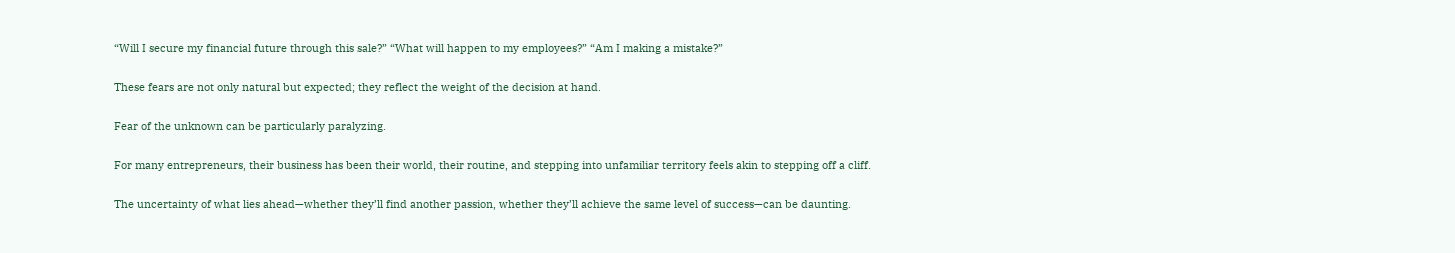“Will I secure my financial future through this sale?” “What will happen to my employees?” “Am I making a mistake?”

These fears are not only natural but expected; they reflect the weight of the decision at hand.

Fear of the unknown can be particularly paralyzing.

For many entrepreneurs, their business has been their world, their routine, and stepping into unfamiliar territory feels akin to stepping off a cliff.

The uncertainty of what lies ahead—whether they’ll find another passion, whether they’ll achieve the same level of success—can be daunting.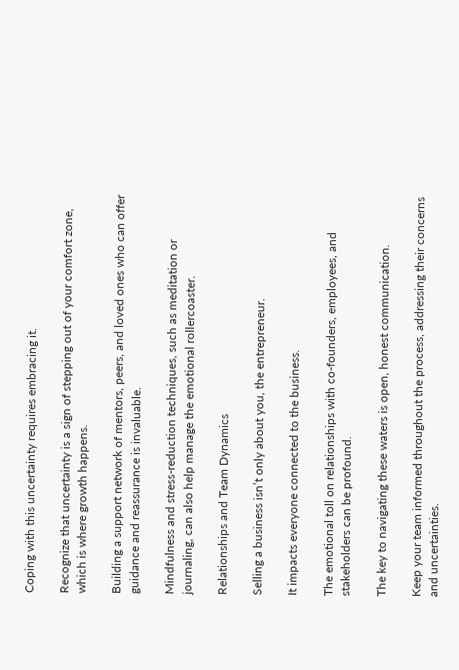Coping with this uncertainty requires embracing it.

Recognize that uncertainty is a sign of stepping out of your comfort zone, which is where growth happens.

Building a support network of mentors, peers, and loved ones who can offer guidance and reassurance is invaluable.

Mindfulness and stress-reduction techniques, such as meditation or journaling, can also help manage the emotional rollercoaster.

Relationships and Team Dynamics

Selling a business isn’t only about you, the entrepreneur.

It impacts everyone connected to the business.

The emotional toll on relationships with co-founders, employees, and stakeholders can be profound.

The key to navigating these waters is open, honest communication.

Keep your team informed throughout the process, addressing their concerns and uncertainties.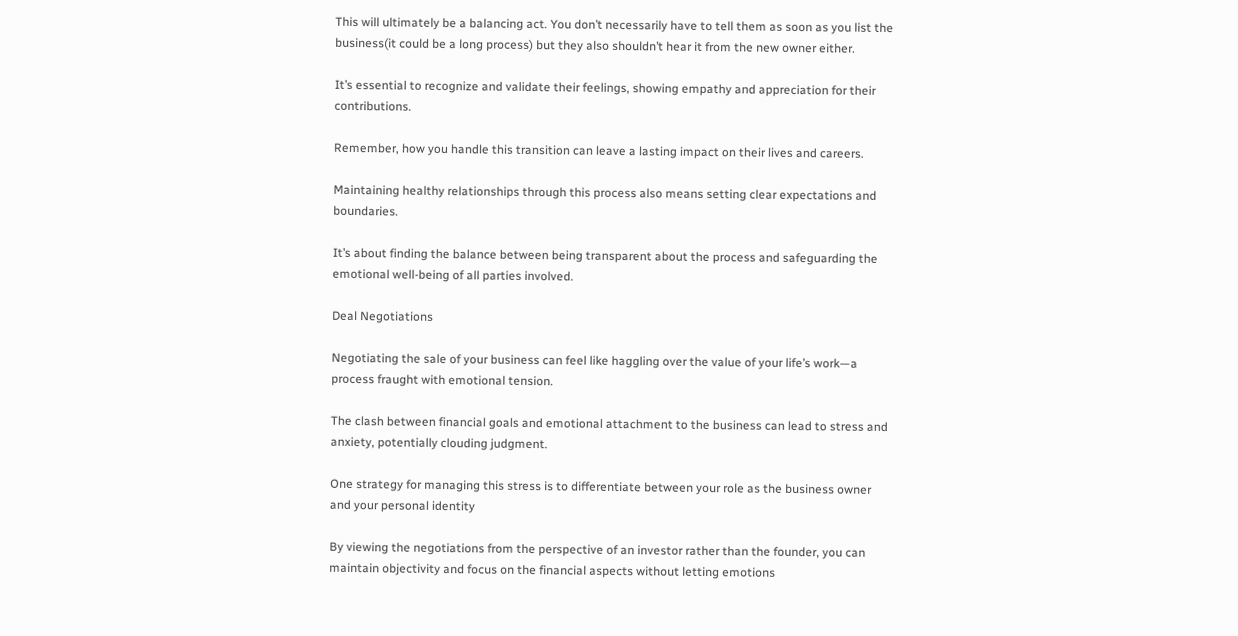This will ultimately be a balancing act. You don’t necessarily have to tell them as soon as you list the business(it could be a long process) but they also shouldn’t hear it from the new owner either.

It’s essential to recognize and validate their feelings, showing empathy and appreciation for their contributions.

Remember, how you handle this transition can leave a lasting impact on their lives and careers.

Maintaining healthy relationships through this process also means setting clear expectations and boundaries.

It’s about finding the balance between being transparent about the process and safeguarding the emotional well-being of all parties involved.

Deal Negotiations

Negotiating the sale of your business can feel like haggling over the value of your life’s work—a process fraught with emotional tension.

The clash between financial goals and emotional attachment to the business can lead to stress and anxiety, potentially clouding judgment.

One strategy for managing this stress is to differentiate between your role as the business owner and your personal identity

By viewing the negotiations from the perspective of an investor rather than the founder, you can maintain objectivity and focus on the financial aspects without letting emotions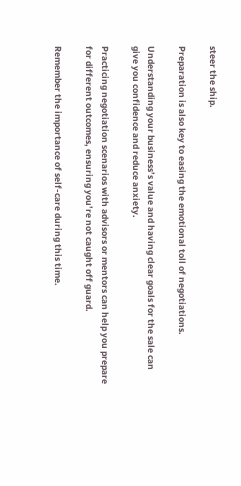steer the ship.

Preparation is also key to easing the emotional toll of negotiations.

Understanding your business’s value and having clear goals for the sale can give you confidence and reduce anxiety.

Practicing negotiation scenarios with advisors or mentors can help you prepare for different outcomes, ensuring you’re not caught off guard.

Remember the importance of self-care during this time.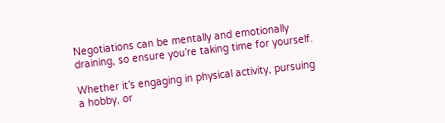Negotiations can be mentally and emotionally draining, so ensure you’re taking time for yourself.

Whether it’s engaging in physical activity, pursuing a hobby, or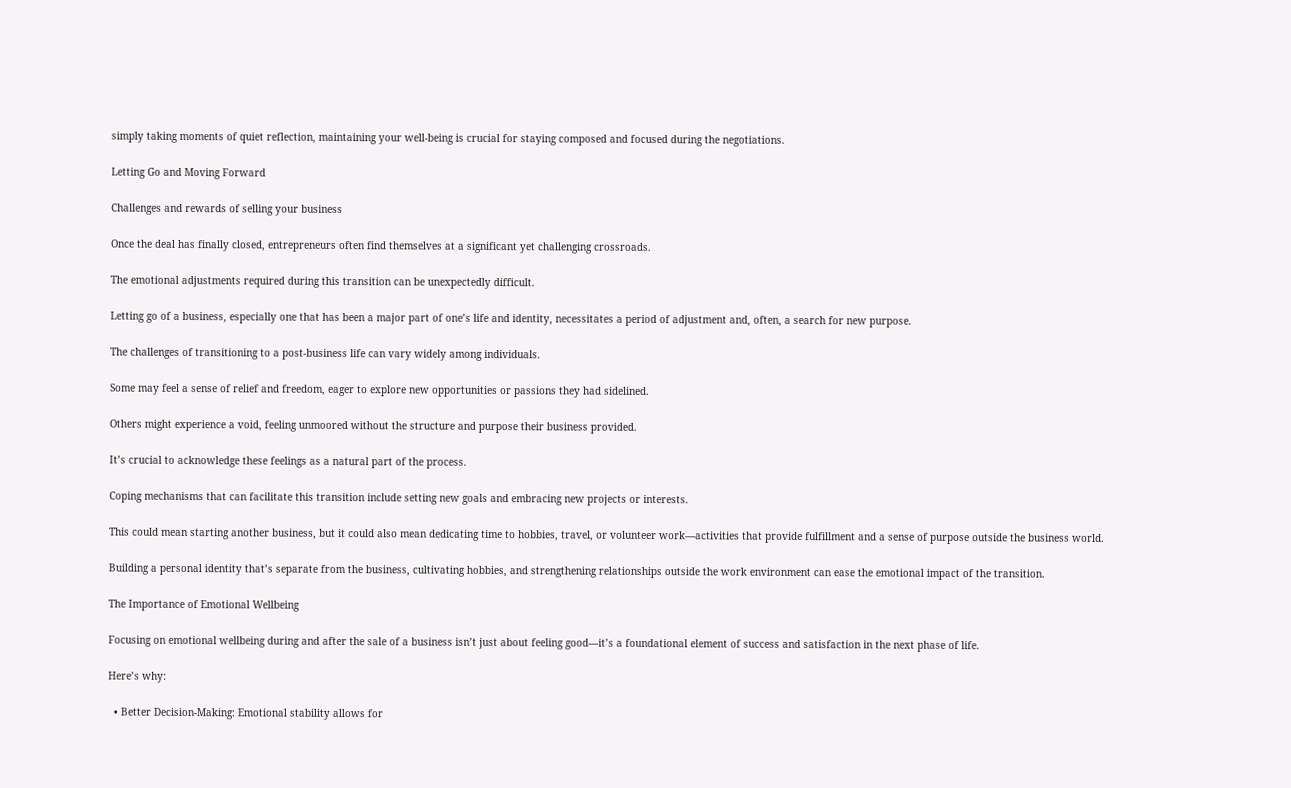simply taking moments of quiet reflection, maintaining your well-being is crucial for staying composed and focused during the negotiations.

Letting Go and Moving Forward

Challenges and rewards of selling your business

Once the deal has finally closed, entrepreneurs often find themselves at a significant yet challenging crossroads.

The emotional adjustments required during this transition can be unexpectedly difficult.

Letting go of a business, especially one that has been a major part of one’s life and identity, necessitates a period of adjustment and, often, a search for new purpose.

The challenges of transitioning to a post-business life can vary widely among individuals.

Some may feel a sense of relief and freedom, eager to explore new opportunities or passions they had sidelined.

Others might experience a void, feeling unmoored without the structure and purpose their business provided.

It’s crucial to acknowledge these feelings as a natural part of the process.

Coping mechanisms that can facilitate this transition include setting new goals and embracing new projects or interests.

This could mean starting another business, but it could also mean dedicating time to hobbies, travel, or volunteer work—activities that provide fulfillment and a sense of purpose outside the business world.

Building a personal identity that’s separate from the business, cultivating hobbies, and strengthening relationships outside the work environment can ease the emotional impact of the transition.

The Importance of Emotional Wellbeing

Focusing on emotional wellbeing during and after the sale of a business isn’t just about feeling good—it’s a foundational element of success and satisfaction in the next phase of life.

Here’s why:

  • Better Decision-Making: Emotional stability allows for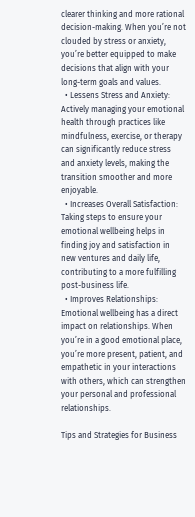clearer thinking and more rational decision-making. When you’re not clouded by stress or anxiety, you’re better equipped to make decisions that align with your long-term goals and values.
  • Lessens Stress and Anxiety: Actively managing your emotional health through practices like mindfulness, exercise, or therapy can significantly reduce stress and anxiety levels, making the transition smoother and more enjoyable.
  • Increases Overall Satisfaction: Taking steps to ensure your emotional wellbeing helps in finding joy and satisfaction in new ventures and daily life, contributing to a more fulfilling post-business life.
  • Improves Relationships: Emotional wellbeing has a direct impact on relationships. When you’re in a good emotional place, you’re more present, patient, and empathetic in your interactions with others, which can strengthen your personal and professional relationships.

Tips and Strategies for Business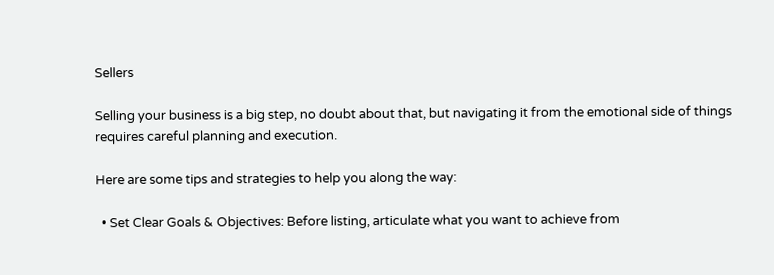Sellers

Selling your business is a big step, no doubt about that, but navigating it from the emotional side of things requires careful planning and execution.

Here are some tips and strategies to help you along the way:

  • Set Clear Goals & Objectives: Before listing, articulate what you want to achieve from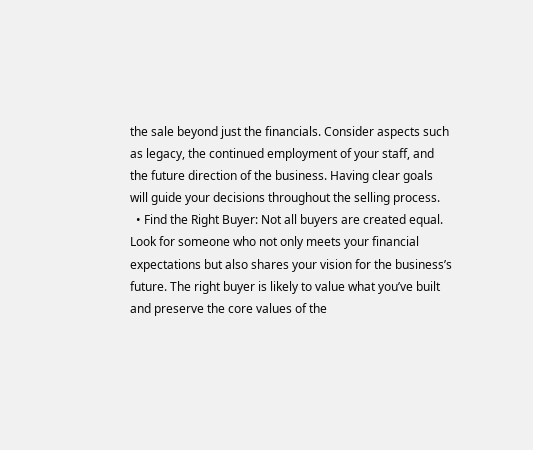the sale beyond just the financials. Consider aspects such as legacy, the continued employment of your staff, and the future direction of the business. Having clear goals will guide your decisions throughout the selling process.
  • Find the Right Buyer: Not all buyers are created equal. Look for someone who not only meets your financial expectations but also shares your vision for the business’s future. The right buyer is likely to value what you’ve built and preserve the core values of the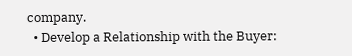company.
  • Develop a Relationship with the Buyer: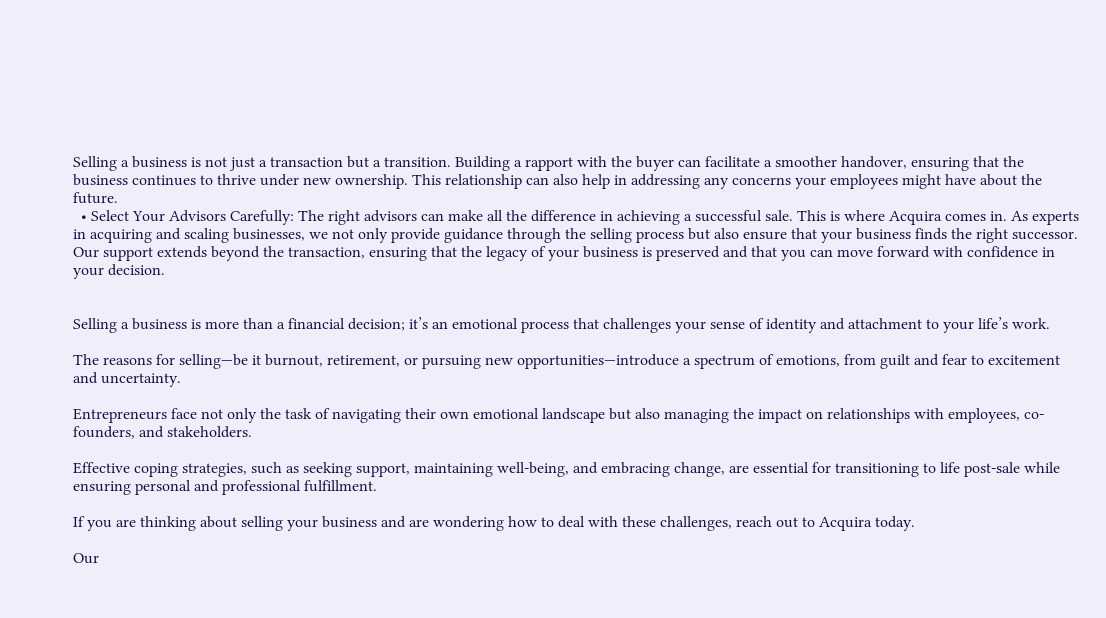Selling a business is not just a transaction but a transition. Building a rapport with the buyer can facilitate a smoother handover, ensuring that the business continues to thrive under new ownership. This relationship can also help in addressing any concerns your employees might have about the future.
  • Select Your Advisors Carefully: The right advisors can make all the difference in achieving a successful sale. This is where Acquira comes in. As experts in acquiring and scaling businesses, we not only provide guidance through the selling process but also ensure that your business finds the right successor. Our support extends beyond the transaction, ensuring that the legacy of your business is preserved and that you can move forward with confidence in your decision.


Selling a business is more than a financial decision; it’s an emotional process that challenges your sense of identity and attachment to your life’s work.

The reasons for selling—be it burnout, retirement, or pursuing new opportunities—introduce a spectrum of emotions, from guilt and fear to excitement and uncertainty.

Entrepreneurs face not only the task of navigating their own emotional landscape but also managing the impact on relationships with employees, co-founders, and stakeholders.

Effective coping strategies, such as seeking support, maintaining well-being, and embracing change, are essential for transitioning to life post-sale while ensuring personal and professional fulfillment.

If you are thinking about selling your business and are wondering how to deal with these challenges, reach out to Acquira today.

Our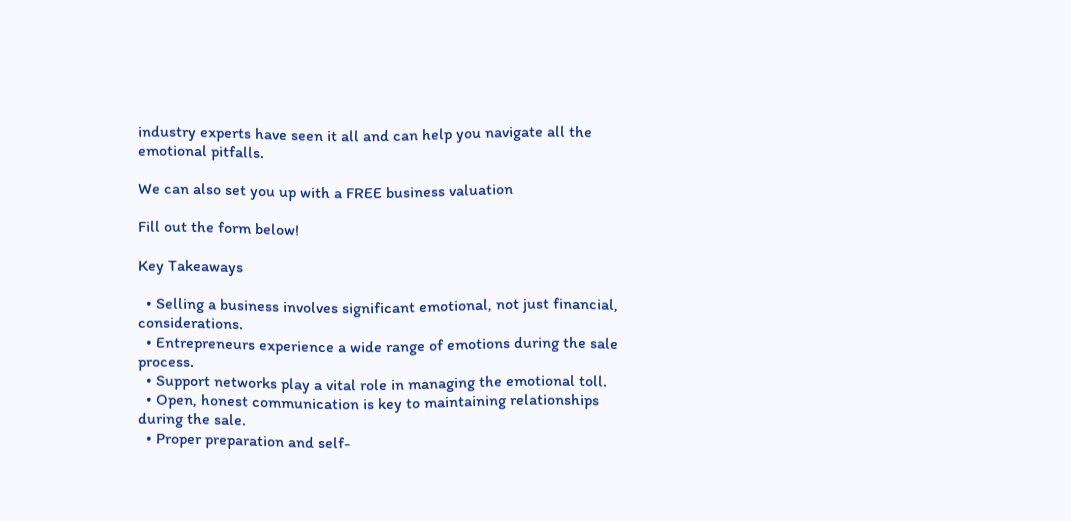industry experts have seen it all and can help you navigate all the emotional pitfalls.

We can also set you up with a FREE business valuation

Fill out the form below!

Key Takeaways

  • Selling a business involves significant emotional, not just financial, considerations.
  • Entrepreneurs experience a wide range of emotions during the sale process.
  • Support networks play a vital role in managing the emotional toll.
  • Open, honest communication is key to maintaining relationships during the sale.
  • Proper preparation and self-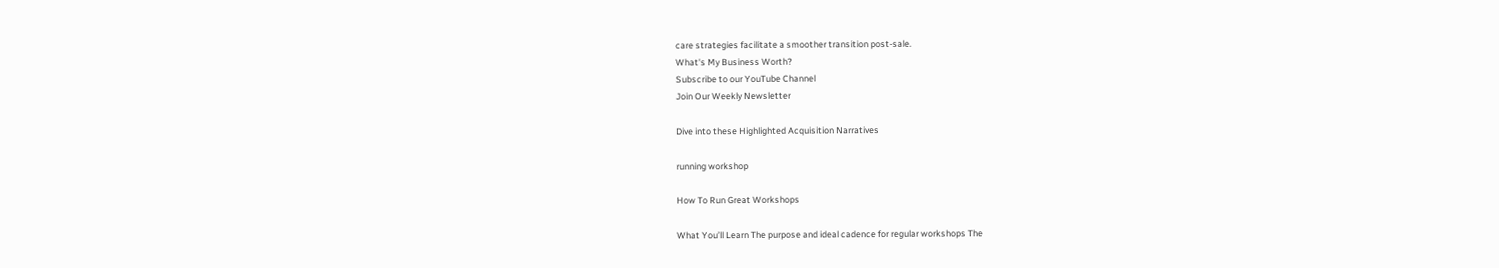care strategies facilitate a smoother transition post-sale.
What's My Business Worth?
Subscribe to our YouTube Channel
Join Our Weekly Newsletter

Dive into these Highlighted Acquisition Narratives

running workshop

How To Run Great Workshops

What You’ll Learn The purpose and ideal cadence for regular workshops The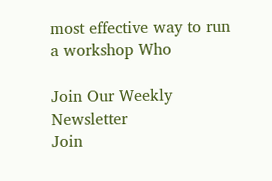most effective way to run a workshop Who

Join Our Weekly Newsletter
Join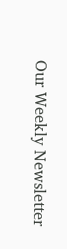Our Weekly Newsletter